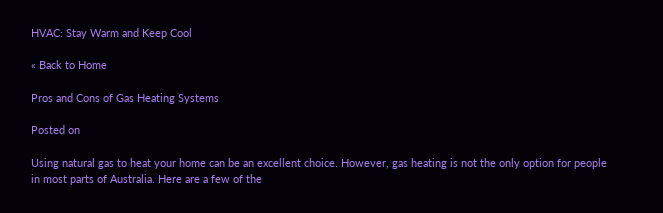HVAC: Stay Warm and Keep Cool

« Back to Home

Pros and Cons of Gas Heating Systems

Posted on

Using natural gas to heat your home can be an excellent choice. However, gas heating is not the only option for people in most parts of Australia. Here are a few of the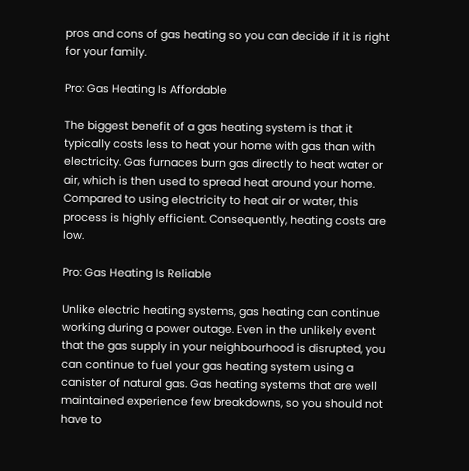pros and cons of gas heating so you can decide if it is right for your family.

Pro: Gas Heating Is Affordable

The biggest benefit of a gas heating system is that it typically costs less to heat your home with gas than with electricity. Gas furnaces burn gas directly to heat water or air, which is then used to spread heat around your home. Compared to using electricity to heat air or water, this process is highly efficient. Consequently, heating costs are low.

Pro: Gas Heating Is Reliable

Unlike electric heating systems, gas heating can continue working during a power outage. Even in the unlikely event that the gas supply in your neighbourhood is disrupted, you can continue to fuel your gas heating system using a canister of natural gas. Gas heating systems that are well maintained experience few breakdowns, so you should not have to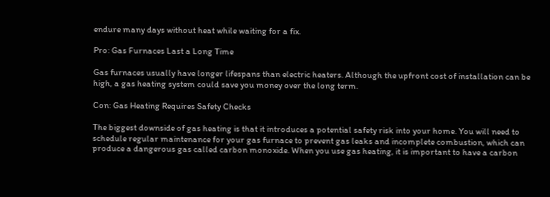endure many days without heat while waiting for a fix.

Pro: Gas Furnaces Last a Long Time

Gas furnaces usually have longer lifespans than electric heaters. Although the upfront cost of installation can be high, a gas heating system could save you money over the long term.

Con: Gas Heating Requires Safety Checks

The biggest downside of gas heating is that it introduces a potential safety risk into your home. You will need to schedule regular maintenance for your gas furnace to prevent gas leaks and incomplete combustion, which can produce a dangerous gas called carbon monoxide. When you use gas heating, it is important to have a carbon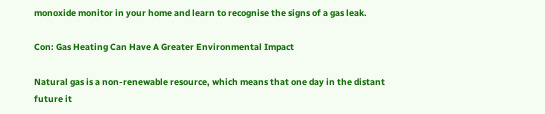monoxide monitor in your home and learn to recognise the signs of a gas leak.

Con: Gas Heating Can Have A Greater Environmental Impact

Natural gas is a non-renewable resource, which means that one day in the distant future it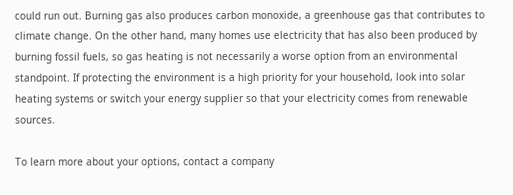could run out. Burning gas also produces carbon monoxide, a greenhouse gas that contributes to climate change. On the other hand, many homes use electricity that has also been produced by burning fossil fuels, so gas heating is not necessarily a worse option from an environmental standpoint. If protecting the environment is a high priority for your household, look into solar heating systems or switch your energy supplier so that your electricity comes from renewable sources.

To learn more about your options, contact a company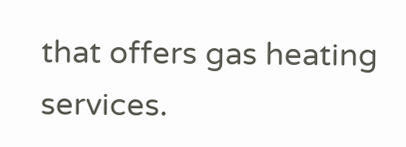that offers gas heating services.